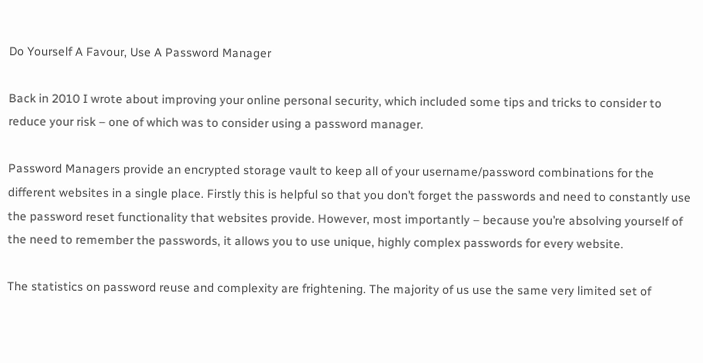Do Yourself A Favour, Use A Password Manager

Back in 2010 I wrote about improving your online personal security, which included some tips and tricks to consider to reduce your risk – one of which was to consider using a password manager.

Password Managers provide an encrypted storage vault to keep all of your username/password combinations for the different websites in a single place. Firstly this is helpful so that you don’t forget the passwords and need to constantly use the password reset functionality that websites provide. However, most importantly – because you’re absolving yourself of the need to remember the passwords, it allows you to use unique, highly complex passwords for every website.

The statistics on password reuse and complexity are frightening. The majority of us use the same very limited set of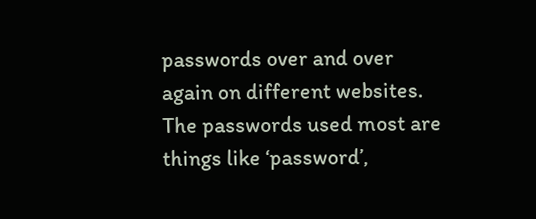passwords over and over again on different websites. The passwords used most are things like ‘password’,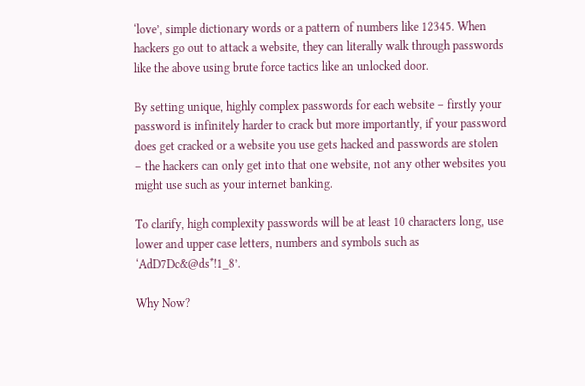‘love’, simple dictionary words or a pattern of numbers like 12345. When hackers go out to attack a website, they can literally walk through passwords like the above using brute force tactics like an unlocked door.

By setting unique, highly complex passwords for each website – firstly your password is infinitely harder to crack but more importantly, if your password does get cracked or a website you use gets hacked and passwords are stolen – the hackers can only get into that one website, not any other websites you might use such as your internet banking.

To clarify, high complexity passwords will be at least 10 characters long, use lower and upper case letters, numbers and symbols such as ‘AdD7Dc&@ds*!1_8’.

Why Now?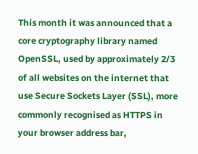This month it was announced that a core cryptography library named OpenSSL, used by approximately 2/3 of all websites on the internet that use Secure Sockets Layer (SSL), more commonly recognised as HTTPS in your browser address bar,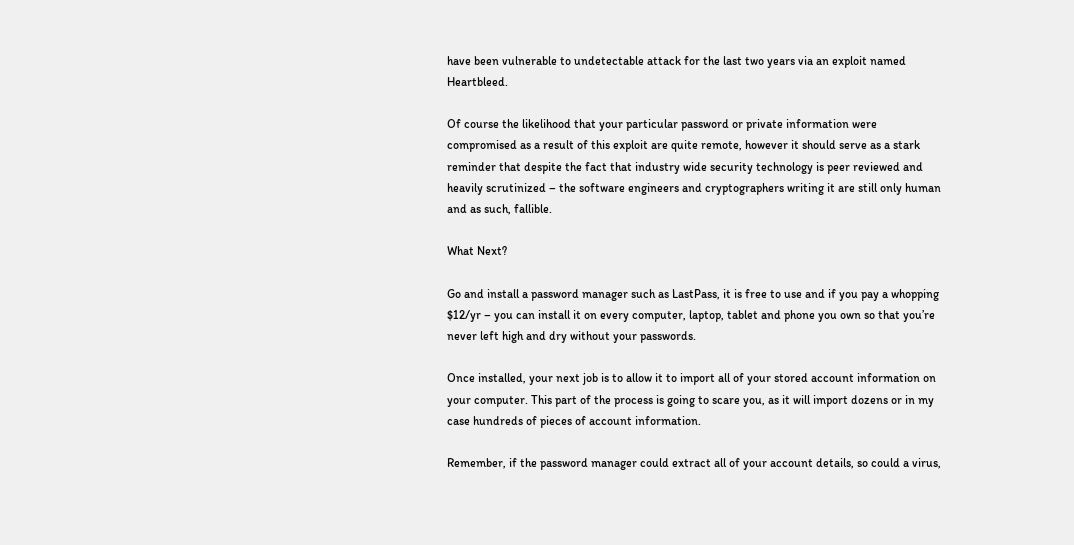have been vulnerable to undetectable attack for the last two years via an exploit named Heartbleed.

Of course the likelihood that your particular password or private information were compromised as a result of this exploit are quite remote, however it should serve as a stark reminder that despite the fact that industry wide security technology is peer reviewed and heavily scrutinized – the software engineers and cryptographers writing it are still only human and as such, fallible.

What Next?

Go and install a password manager such as LastPass, it is free to use and if you pay a whopping $12/yr – you can install it on every computer, laptop, tablet and phone you own so that you’re never left high and dry without your passwords.

Once installed, your next job is to allow it to import all of your stored account information on your computer. This part of the process is going to scare you, as it will import dozens or in my case hundreds of pieces of account information.

Remember, if the password manager could extract all of your account details, so could a virus,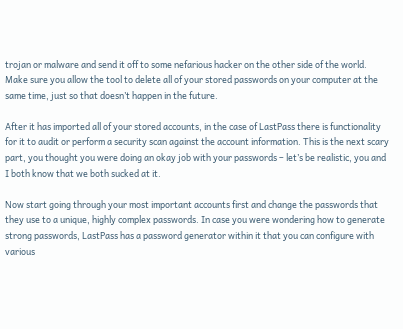trojan or malware and send it off to some nefarious hacker on the other side of the world. Make sure you allow the tool to delete all of your stored passwords on your computer at the same time, just so that doesn’t happen in the future.

After it has imported all of your stored accounts, in the case of LastPass there is functionality for it to audit or perform a security scan against the account information. This is the next scary part, you thought you were doing an okay job with your passwords – let’s be realistic, you and I both know that we both sucked at it.

Now start going through your most important accounts first and change the passwords that they use to a unique, highly complex passwords. In case you were wondering how to generate strong passwords, LastPass has a password generator within it that you can configure with various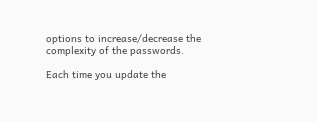options to increase/decrease the complexity of the passwords.

Each time you update the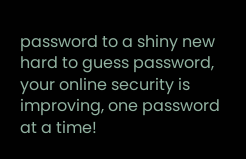password to a shiny new hard to guess password, your online security is improving, one password at a time!